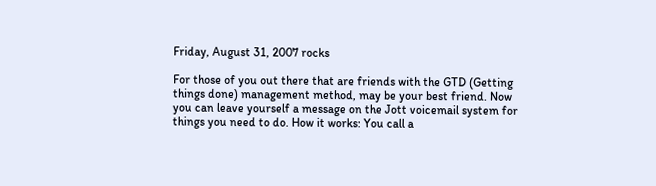Friday, August 31, 2007 rocks

For those of you out there that are friends with the GTD (Getting things done) management method, may be your best friend. Now you can leave yourself a message on the Jott voicemail system for things you need to do. How it works: You call a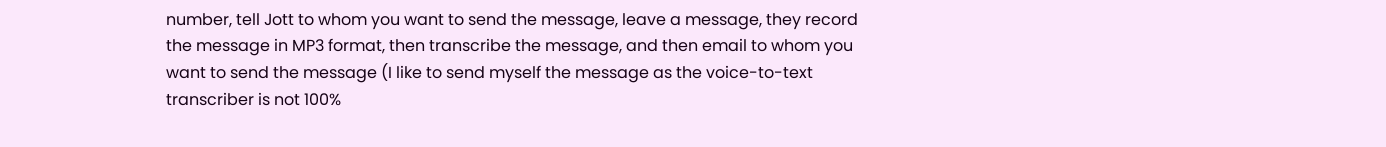number, tell Jott to whom you want to send the message, leave a message, they record the message in MP3 format, then transcribe the message, and then email to whom you want to send the message (I like to send myself the message as the voice-to-text transcriber is not 100%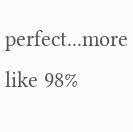perfect...more like 98%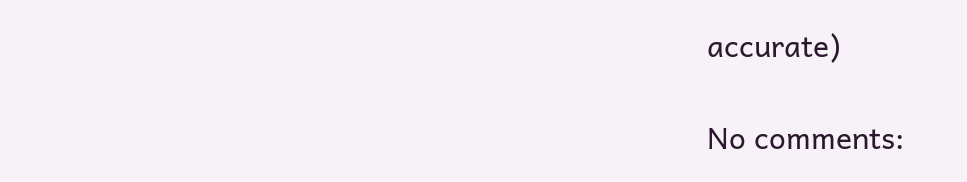accurate)

No comments: